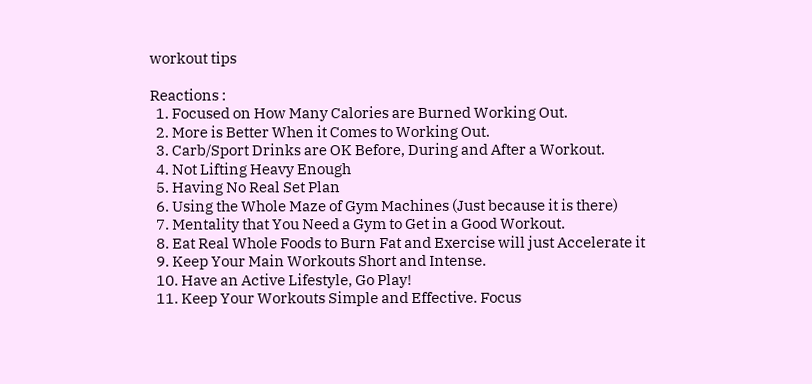workout tips

Reactions :
  1. Focused on How Many Calories are Burned Working Out.
  2. More is Better When it Comes to Working Out.
  3. Carb/Sport Drinks are OK Before, During and After a Workout.
  4. Not Lifting Heavy Enough
  5. Having No Real Set Plan
  6. Using the Whole Maze of Gym Machines (Just because it is there)
  7. Mentality that You Need a Gym to Get in a Good Workout.
  8. Eat Real Whole Foods to Burn Fat and Exercise will just Accelerate it
  9. Keep Your Main Workouts Short and Intense.
  10. Have an Active Lifestyle, Go Play!
  11. Keep Your Workouts Simple and Effective. Focus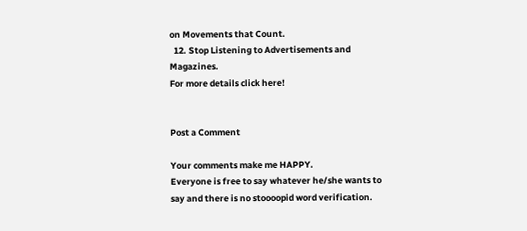on Movements that Count.
  12. Stop Listening to Advertisements and Magazines.
For more details click here!


Post a Comment

Your comments make me HAPPY.
Everyone is free to say whatever he/she wants to say and there is no stoooopid word verification.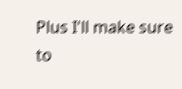Plus I'll make sure to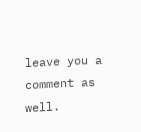leave you a comment as well.